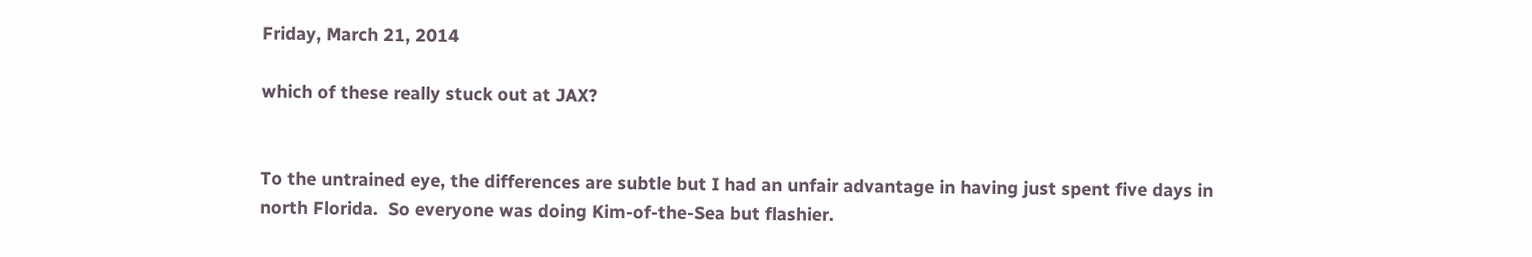Friday, March 21, 2014

which of these really stuck out at JAX?


To the untrained eye, the differences are subtle but I had an unfair advantage in having just spent five days in north Florida.  So everyone was doing Kim-of-the-Sea but flashier.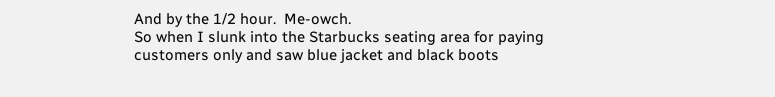And by the 1/2 hour.  Me-owch.
So when I slunk into the Starbucks seating area for paying customers only and saw blue jacket and black boots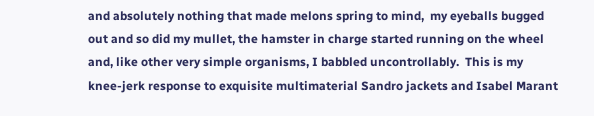and absolutely nothing that made melons spring to mind,  my eyeballs bugged out and so did my mullet, the hamster in charge started running on the wheel and, like other very simple organisms, I babbled uncontrollably.  This is my knee-jerk response to exquisite multimaterial Sandro jackets and Isabel Marant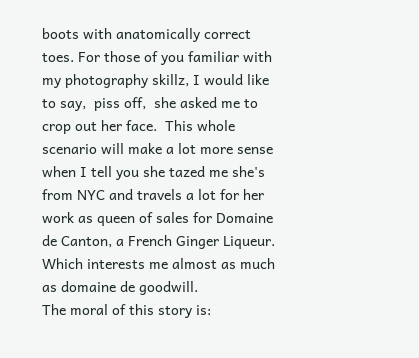boots with anatomically correct toes. For those of you familiar with my photography skillz, I would like to say,  piss off,  she asked me to crop out her face.  This whole scenario will make a lot more sense when I tell you she tazed me she's from NYC and travels a lot for her work as queen of sales for Domaine de Canton, a French Ginger Liqueur. Which interests me almost as much as domaine de goodwill.
The moral of this story is: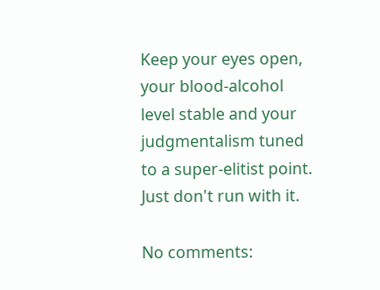Keep your eyes open, your blood-alcohol level stable and your judgmentalism tuned to a super-elitist point.  Just don't run with it.

No comments: